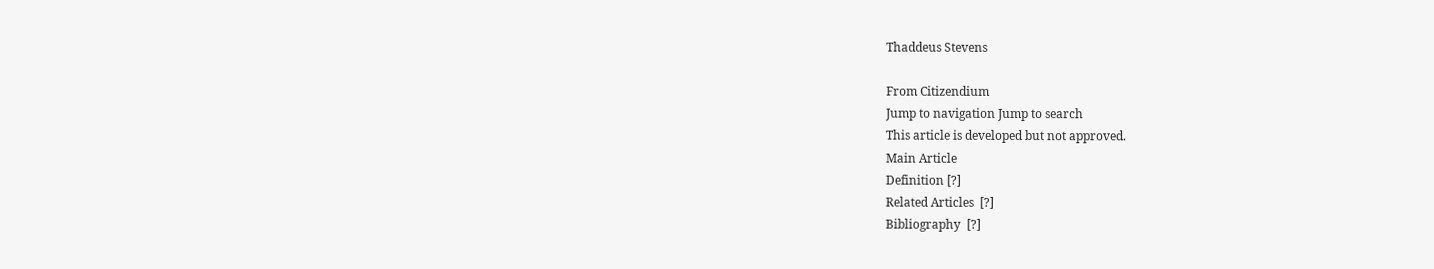Thaddeus Stevens

From Citizendium
Jump to navigation Jump to search
This article is developed but not approved.
Main Article
Definition [?]
Related Articles  [?]
Bibliography  [?]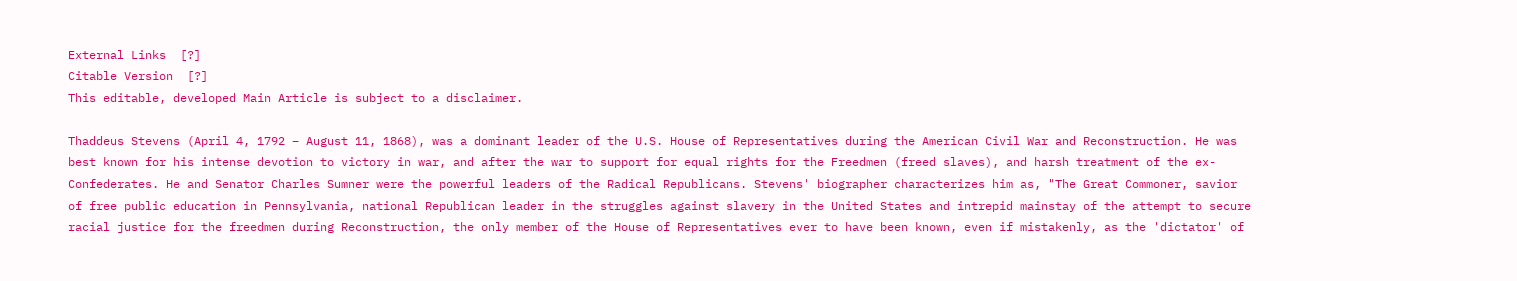External Links  [?]
Citable Version  [?]
This editable, developed Main Article is subject to a disclaimer.

Thaddeus Stevens (April 4, 1792 – August 11, 1868), was a dominant leader of the U.S. House of Representatives during the American Civil War and Reconstruction. He was best known for his intense devotion to victory in war, and after the war to support for equal rights for the Freedmen (freed slaves), and harsh treatment of the ex-Confederates. He and Senator Charles Sumner were the powerful leaders of the Radical Republicans. Stevens' biographer characterizes him as, "The Great Commoner, savior of free public education in Pennsylvania, national Republican leader in the struggles against slavery in the United States and intrepid mainstay of the attempt to secure racial justice for the freedmen during Reconstruction, the only member of the House of Representatives ever to have been known, even if mistakenly, as the 'dictator' of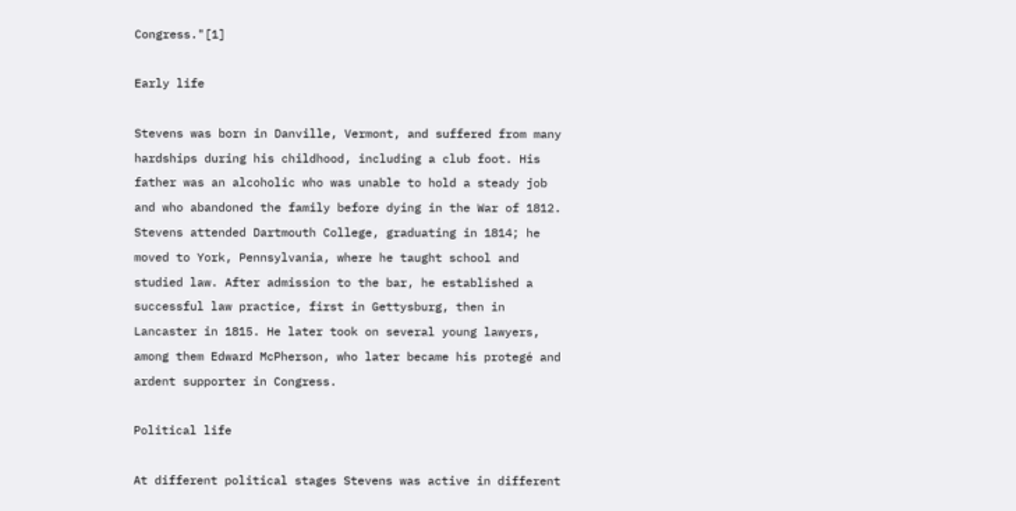Congress."[1]

Early life

Stevens was born in Danville, Vermont, and suffered from many hardships during his childhood, including a club foot. His father was an alcoholic who was unable to hold a steady job and who abandoned the family before dying in the War of 1812. Stevens attended Dartmouth College, graduating in 1814; he moved to York, Pennsylvania, where he taught school and studied law. After admission to the bar, he established a successful law practice, first in Gettysburg, then in Lancaster in 1815. He later took on several young lawyers, among them Edward McPherson, who later became his protegé and ardent supporter in Congress.

Political life

At different political stages Stevens was active in different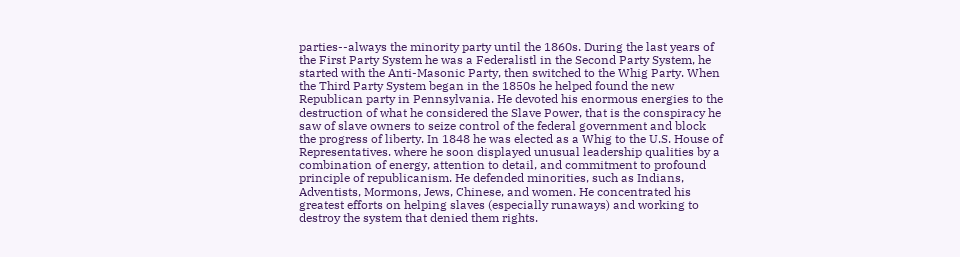parties--always the minority party until the 1860s. During the last years of the First Party System he was a Federalistl in the Second Party System, he started with the Anti-Masonic Party, then switched to the Whig Party. When the Third Party System began in the 1850s he helped found the new Republican party in Pennsylvania. He devoted his enormous energies to the destruction of what he considered the Slave Power, that is the conspiracy he saw of slave owners to seize control of the federal government and block the progress of liberty. In 1848 he was elected as a Whig to the U.S. House of Representatives. where he soon displayed unusual leadership qualities by a combination of energy, attention to detail, and commitment to profound principle of republicanism. He defended minorities, such as Indians, Adventists, Mormons, Jews, Chinese, and women. He concentrated his greatest efforts on helping slaves (especially runaways) and working to destroy the system that denied them rights.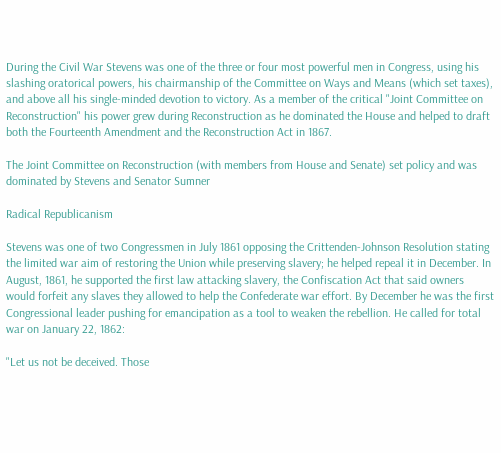During the Civil War Stevens was one of the three or four most powerful men in Congress, using his slashing oratorical powers, his chairmanship of the Committee on Ways and Means (which set taxes), and above all his single-minded devotion to victory. As a member of the critical "Joint Committee on Reconstruction" his power grew during Reconstruction as he dominated the House and helped to draft both the Fourteenth Amendment and the Reconstruction Act in 1867.

The Joint Committee on Reconstruction (with members from House and Senate) set policy and was dominated by Stevens and Senator Sumner

Radical Republicanism

Stevens was one of two Congressmen in July 1861 opposing the Crittenden-Johnson Resolution stating the limited war aim of restoring the Union while preserving slavery; he helped repeal it in December. In August, 1861, he supported the first law attacking slavery, the Confiscation Act that said owners would forfeit any slaves they allowed to help the Confederate war effort. By December he was the first Congressional leader pushing for emancipation as a tool to weaken the rebellion. He called for total war on January 22, 1862:

"Let us not be deceived. Those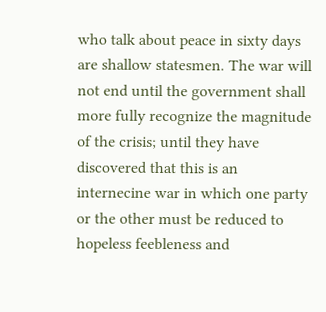who talk about peace in sixty days are shallow statesmen. The war will not end until the government shall more fully recognize the magnitude of the crisis; until they have discovered that this is an internecine war in which one party or the other must be reduced to hopeless feebleness and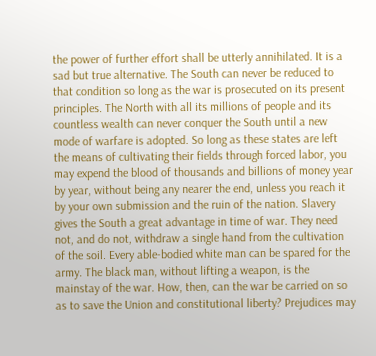the power of further effort shall be utterly annihilated. It is a sad but true alternative. The South can never be reduced to that condition so long as the war is prosecuted on its present principles. The North with all its millions of people and its countless wealth can never conquer the South until a new mode of warfare is adopted. So long as these states are left the means of cultivating their fields through forced labor, you may expend the blood of thousands and billions of money year by year, without being any nearer the end, unless you reach it by your own submission and the ruin of the nation. Slavery gives the South a great advantage in time of war. They need not, and do not, withdraw a single hand from the cultivation of the soil. Every able-bodied white man can be spared for the army. The black man, without lifting a weapon, is the mainstay of the war. How, then, can the war be carried on so as to save the Union and constitutional liberty? Prejudices may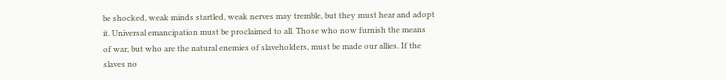be shocked, weak minds startled, weak nerves may tremble, but they must hear and adopt it. Universal emancipation must be proclaimed to all. Those who now furnish the means of war, but who are the natural enemies of slaveholders, must be made our allies. If the slaves no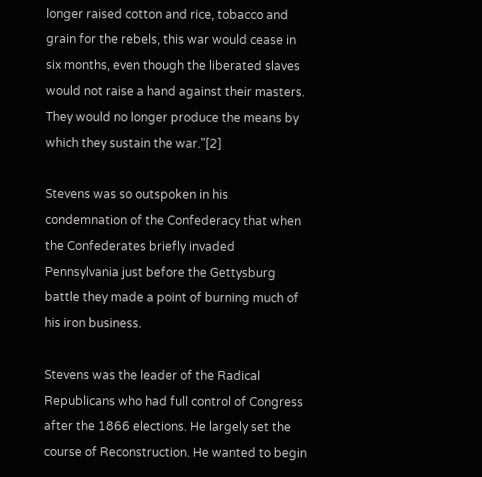longer raised cotton and rice, tobacco and grain for the rebels, this war would cease in six months, even though the liberated slaves would not raise a hand against their masters. They would no longer produce the means by which they sustain the war."[2]

Stevens was so outspoken in his condemnation of the Confederacy that when the Confederates briefly invaded Pennsylvania just before the Gettysburg battle they made a point of burning much of his iron business.

Stevens was the leader of the Radical Republicans who had full control of Congress after the 1866 elections. He largely set the course of Reconstruction. He wanted to begin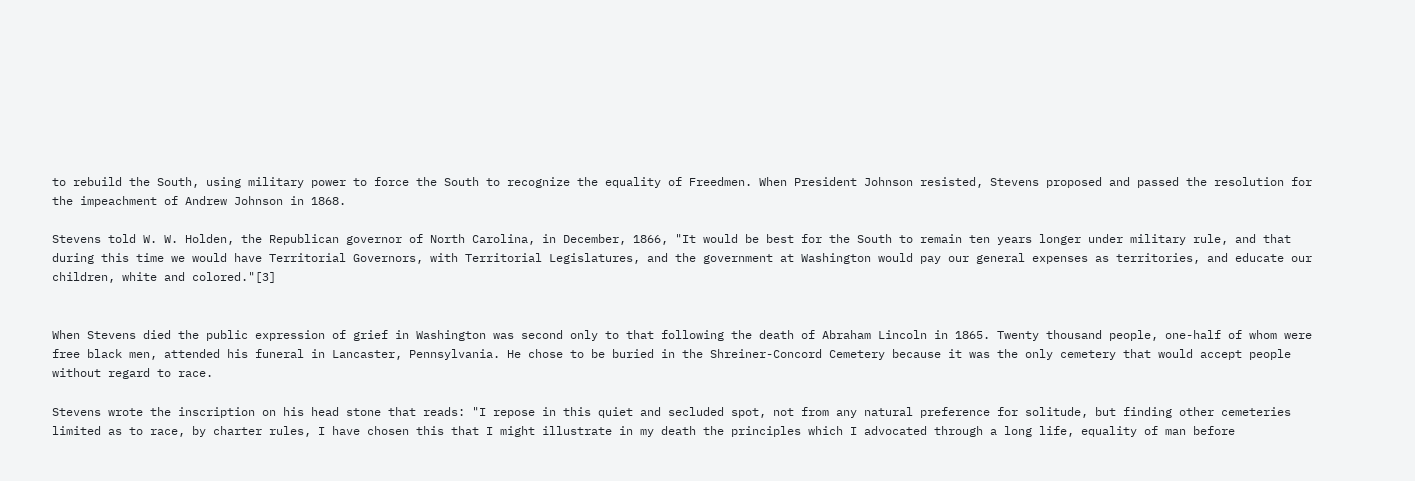to rebuild the South, using military power to force the South to recognize the equality of Freedmen. When President Johnson resisted, Stevens proposed and passed the resolution for the impeachment of Andrew Johnson in 1868.

Stevens told W. W. Holden, the Republican governor of North Carolina, in December, 1866, "It would be best for the South to remain ten years longer under military rule, and that during this time we would have Territorial Governors, with Territorial Legislatures, and the government at Washington would pay our general expenses as territories, and educate our children, white and colored."[3]


When Stevens died the public expression of grief in Washington was second only to that following the death of Abraham Lincoln in 1865. Twenty thousand people, one-half of whom were free black men, attended his funeral in Lancaster, Pennsylvania. He chose to be buried in the Shreiner-Concord Cemetery because it was the only cemetery that would accept people without regard to race.

Stevens wrote the inscription on his head stone that reads: "I repose in this quiet and secluded spot, not from any natural preference for solitude, but finding other cemeteries limited as to race, by charter rules, I have chosen this that I might illustrate in my death the principles which I advocated through a long life, equality of man before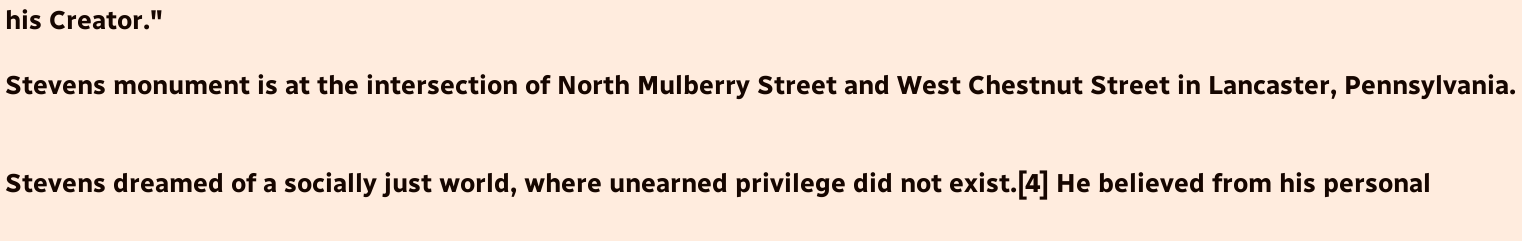his Creator."

Stevens monument is at the intersection of North Mulberry Street and West Chestnut Street in Lancaster, Pennsylvania.


Stevens dreamed of a socially just world, where unearned privilege did not exist.[4] He believed from his personal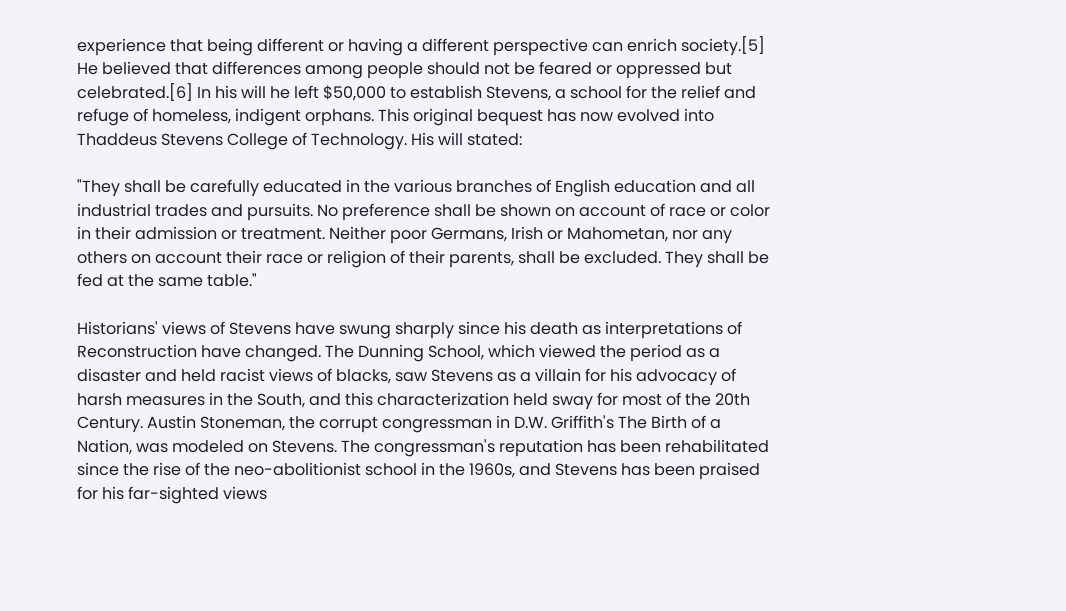experience that being different or having a different perspective can enrich society.[5] He believed that differences among people should not be feared or oppressed but celebrated.[6] In his will he left $50,000 to establish Stevens, a school for the relief and refuge of homeless, indigent orphans. This original bequest has now evolved into Thaddeus Stevens College of Technology. His will stated:

"They shall be carefully educated in the various branches of English education and all industrial trades and pursuits. No preference shall be shown on account of race or color in their admission or treatment. Neither poor Germans, Irish or Mahometan, nor any others on account their race or religion of their parents, shall be excluded. They shall be fed at the same table."

Historians' views of Stevens have swung sharply since his death as interpretations of Reconstruction have changed. The Dunning School, which viewed the period as a disaster and held racist views of blacks, saw Stevens as a villain for his advocacy of harsh measures in the South, and this characterization held sway for most of the 20th Century. Austin Stoneman, the corrupt congressman in D.W. Griffith's The Birth of a Nation, was modeled on Stevens. The congressman's reputation has been rehabilitated since the rise of the neo-abolitionist school in the 1960s, and Stevens has been praised for his far-sighted views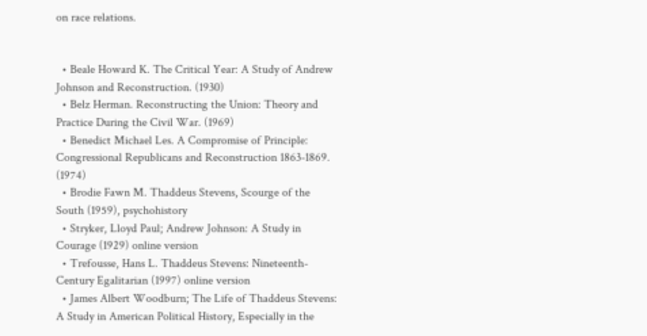on race relations.


  • Beale Howard K. The Critical Year: A Study of Andrew Johnson and Reconstruction. (1930)
  • Belz Herman. Reconstructing the Union: Theory and Practice During the Civil War. (1969)
  • Benedict Michael Les. A Compromise of Principle: Congressional Republicans and Reconstruction 1863-1869. (1974)
  • Brodie Fawn M. Thaddeus Stevens, Scourge of the South (1959), psychohistory
  • Stryker, Lloyd Paul; Andrew Johnson: A Study in Courage (1929) online version
  • Trefousse, Hans L. Thaddeus Stevens: Nineteenth-Century Egalitarian (1997) online version
  • James Albert Woodburn; The Life of Thaddeus Stevens: A Study in American Political History, Especially in the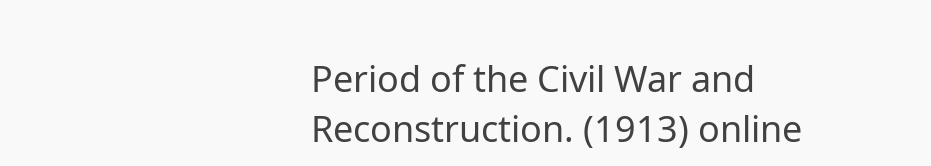Period of the Civil War and Reconstruction. (1913) online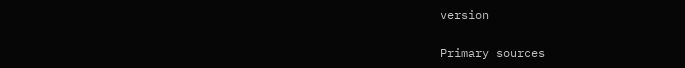version

Primary sources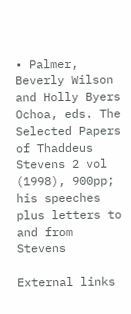• Palmer, Beverly Wilson and Holly Byers Ochoa, eds. The Selected Papers of Thaddeus Stevens 2 vol (1998), 900pp; his speeches plus letters to and from Stevens

External links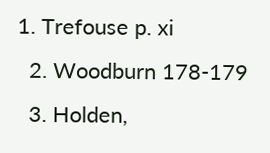1. Trefouse p. xi
  2. Woodburn 178-179
  3. Holden,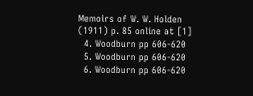Memoirs of W. W. Holden (1911) p. 85 online at [1]
  4. Woodburn pp 606-620
  5. Woodburn pp 606-620
  6. Woodburn pp 606-620